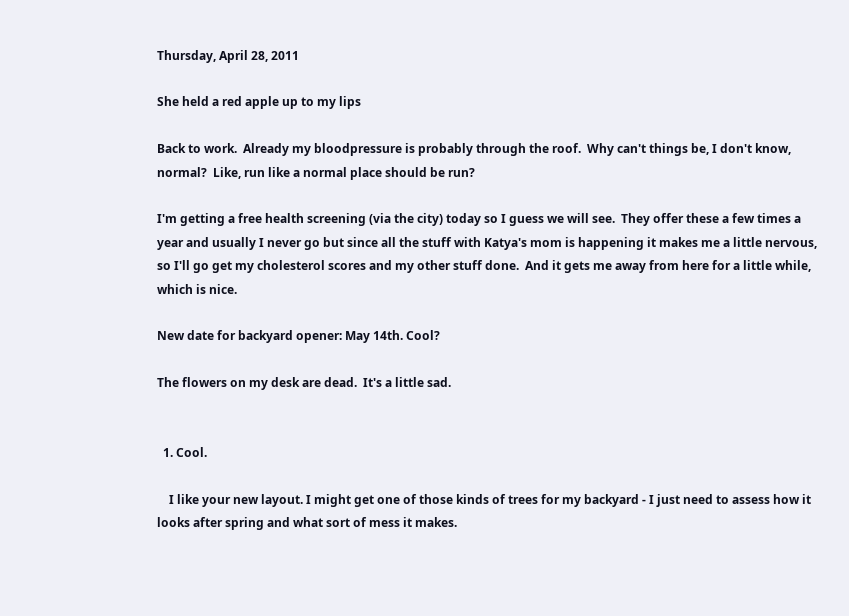Thursday, April 28, 2011

She held a red apple up to my lips

Back to work.  Already my bloodpressure is probably through the roof.  Why can't things be, I don't know, normal?  Like, run like a normal place should be run?

I'm getting a free health screening (via the city) today so I guess we will see.  They offer these a few times a year and usually I never go but since all the stuff with Katya's mom is happening it makes me a little nervous, so I'll go get my cholesterol scores and my other stuff done.  And it gets me away from here for a little while, which is nice.

New date for backyard opener: May 14th. Cool?

The flowers on my desk are dead.  It's a little sad.


  1. Cool.

    I like your new layout. I might get one of those kinds of trees for my backyard - I just need to assess how it looks after spring and what sort of mess it makes.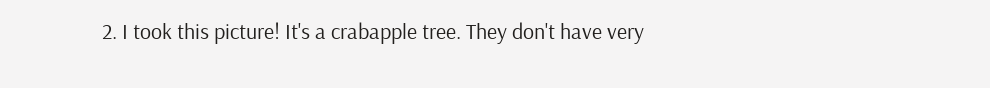2. I took this picture! It's a crabapple tree. They don't have very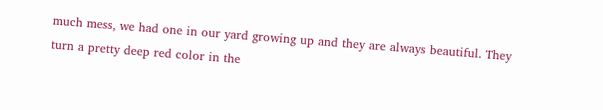much mess, we had one in our yard growing up and they are always beautiful. They turn a pretty deep red color in the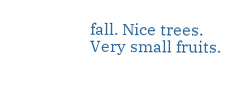fall. Nice trees. Very small fruits.